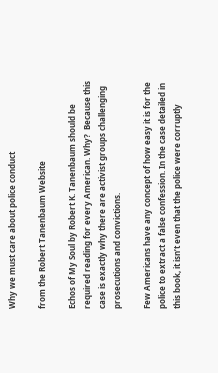Why we must care about police conduct

from the Robert Tanenbaum Website

Echos of My Soul by Robert K. Tanenbaum should be required reading for every American. Why?  Because this case is exactly why there are activist groups challenging prosecutions and convictions.

Few Americans have any concept of how easy it is for the police to extract a false confession. In the case detailed in this book, it isn’t even that the police were corruptly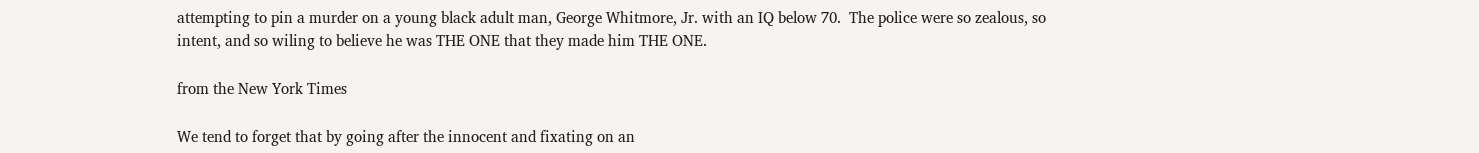attempting to pin a murder on a young black adult man, George Whitmore, Jr. with an IQ below 70.  The police were so zealous, so intent, and so wiling to believe he was THE ONE that they made him THE ONE.

from the New York Times

We tend to forget that by going after the innocent and fixating on an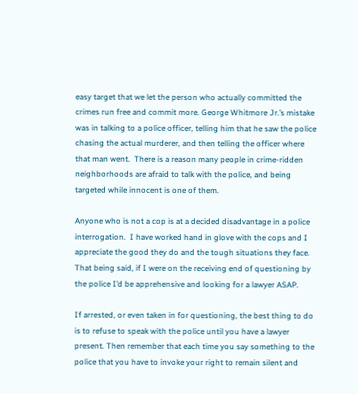easy target that we let the person who actually committed the crimes run free and commit more. George Whitmore Jr.’s mistake was in talking to a police officer, telling him that he saw the police chasing the actual murderer, and then telling the officer where that man went.  There is a reason many people in crime-ridden neighborhoods are afraid to talk with the police, and being targeted while innocent is one of them.

Anyone who is not a cop is at a decided disadvantage in a police interrogation.  I have worked hand in glove with the cops and I appreciate the good they do and the tough situations they face.  That being said, if I were on the receiving end of questioning by the police I’d be apprehensive and looking for a lawyer ASAP.

If arrested, or even taken in for questioning, the best thing to do is to refuse to speak with the police until you have a lawyer present. Then remember that each time you say something to the police that you have to invoke your right to remain silent and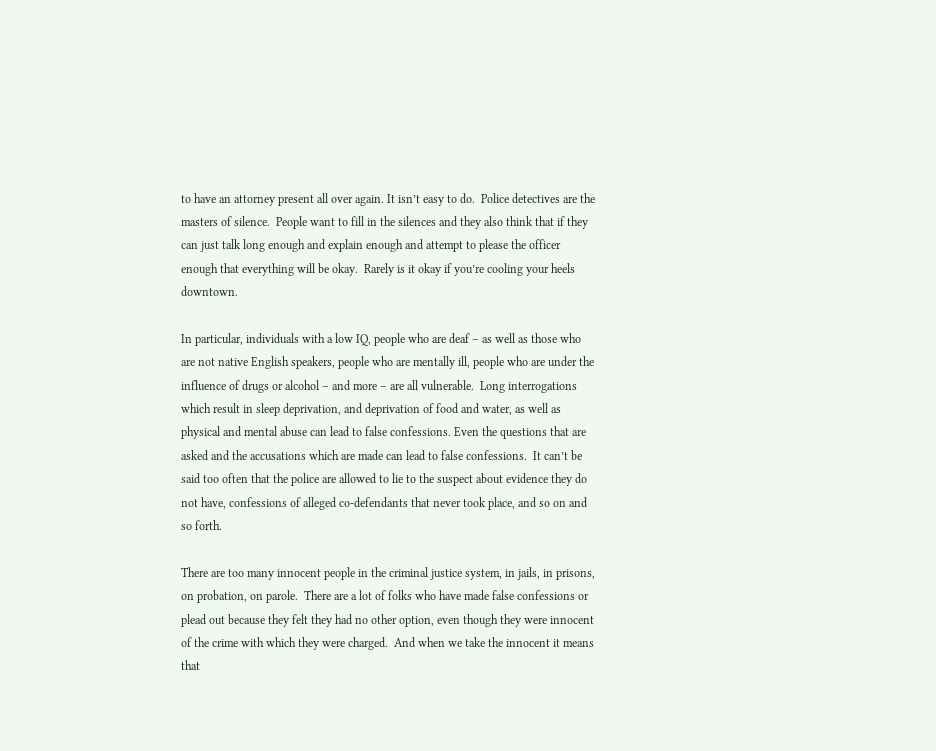to have an attorney present all over again. It isn’t easy to do.  Police detectives are the masters of silence.  People want to fill in the silences and they also think that if they can just talk long enough and explain enough and attempt to please the officer enough that everything will be okay.  Rarely is it okay if you’re cooling your heels downtown.

In particular, individuals with a low IQ, people who are deaf – as well as those who are not native English speakers, people who are mentally ill, people who are under the influence of drugs or alcohol – and more – are all vulnerable.  Long interrogations which result in sleep deprivation, and deprivation of food and water, as well as physical and mental abuse can lead to false confessions. Even the questions that are asked and the accusations which are made can lead to false confessions.  It can’t be said too often that the police are allowed to lie to the suspect about evidence they do not have, confessions of alleged co-defendants that never took place, and so on and so forth.

There are too many innocent people in the criminal justice system, in jails, in prisons, on probation, on parole.  There are a lot of folks who have made false confessions or plead out because they felt they had no other option, even though they were innocent of the crime with which they were charged.  And when we take the innocent it means that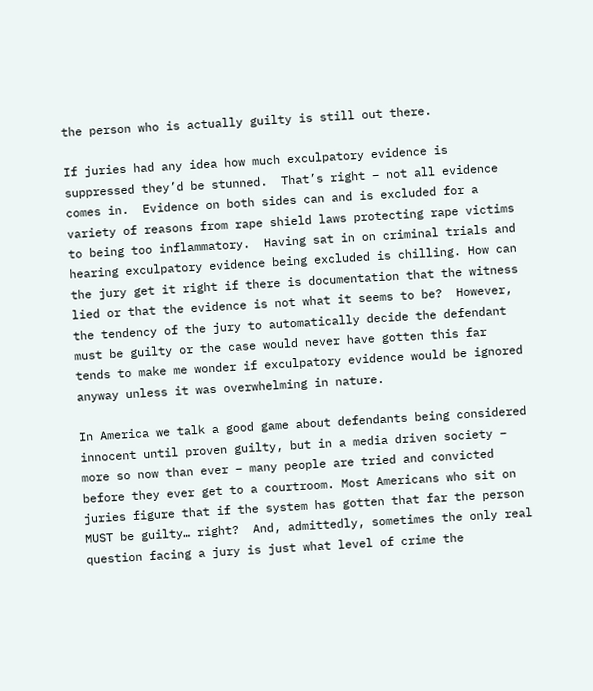the person who is actually guilty is still out there.

If juries had any idea how much exculpatory evidence is suppressed they’d be stunned.  That’s right – not all evidence comes in.  Evidence on both sides can and is excluded for a variety of reasons from rape shield laws protecting rape victims to being too inflammatory.  Having sat in on criminal trials and hearing exculpatory evidence being excluded is chilling. How can the jury get it right if there is documentation that the witness lied or that the evidence is not what it seems to be?  However, the tendency of the jury to automatically decide the defendant must be guilty or the case would never have gotten this far tends to make me wonder if exculpatory evidence would be ignored anyway unless it was overwhelming in nature.

In America we talk a good game about defendants being considered innocent until proven guilty, but in a media driven society – more so now than ever – many people are tried and convicted before they ever get to a courtroom. Most Americans who sit on juries figure that if the system has gotten that far the person MUST be guilty… right?  And, admittedly, sometimes the only real question facing a jury is just what level of crime the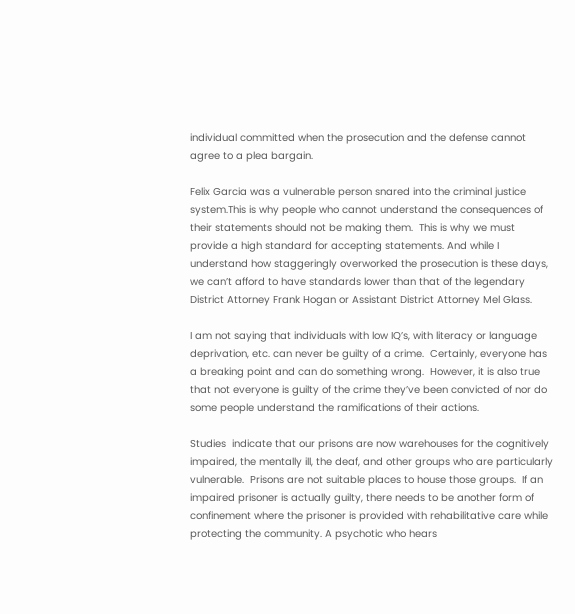individual committed when the prosecution and the defense cannot agree to a plea bargain.

Felix Garcia was a vulnerable person snared into the criminal justice system.This is why people who cannot understand the consequences of their statements should not be making them.  This is why we must provide a high standard for accepting statements. And while I understand how staggeringly overworked the prosecution is these days, we can’t afford to have standards lower than that of the legendary District Attorney Frank Hogan or Assistant District Attorney Mel Glass.

I am not saying that individuals with low IQ’s, with literacy or language deprivation, etc. can never be guilty of a crime.  Certainly, everyone has a breaking point and can do something wrong.  However, it is also true that not everyone is guilty of the crime they’ve been convicted of nor do some people understand the ramifications of their actions.

Studies  indicate that our prisons are now warehouses for the cognitively impaired, the mentally ill, the deaf, and other groups who are particularly vulnerable.  Prisons are not suitable places to house those groups.  If an impaired prisoner is actually guilty, there needs to be another form of confinement where the prisoner is provided with rehabilitative care while protecting the community. A psychotic who hears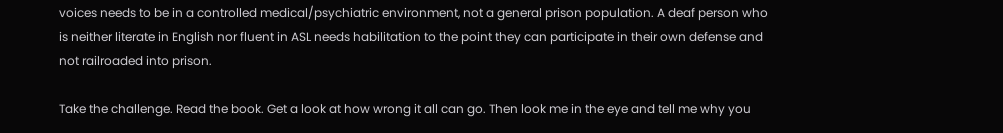voices needs to be in a controlled medical/psychiatric environment, not a general prison population. A deaf person who is neither literate in English nor fluent in ASL needs habilitation to the point they can participate in their own defense and not railroaded into prison.

Take the challenge. Read the book. Get a look at how wrong it all can go. Then look me in the eye and tell me why you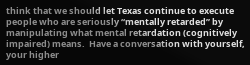think that we should let Texas continue to execute people who are seriously “mentally retarded” by manipulating what mental retardation (cognitively impaired) means.  Have a conversation with yourself, your higher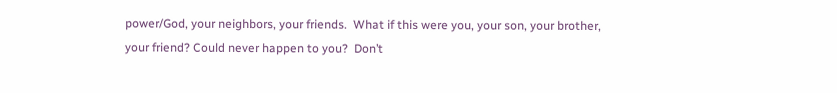power/God, your neighbors, your friends.  What if this were you, your son, your brother, your friend? Could never happen to you?  Don’t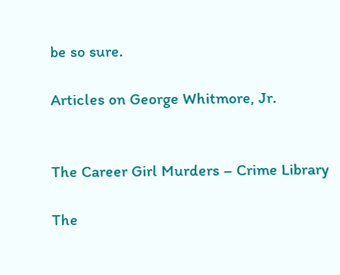be so sure.

Articles on George Whitmore, Jr.


The Career Girl Murders – Crime Library

The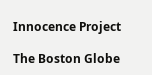Innocence Project

The Boston Globe